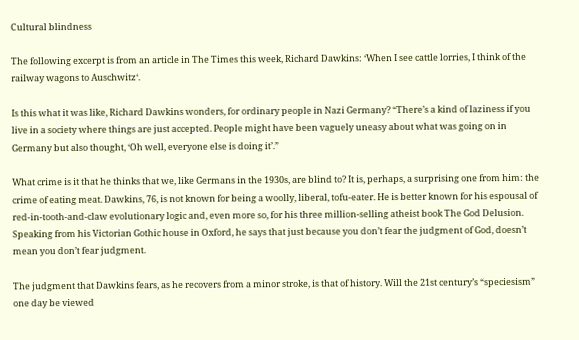Cultural blindness

The following excerpt is from an article in The Times this week, Richard Dawkins: ‘When I see cattle lorries, I think of the railway wagons to Auschwitz‘.

Is this what it was like, Richard Dawkins wonders, for ordinary people in Nazi Germany? “There’s a kind of laziness if you live in a society where things are just accepted. People might have been vaguely uneasy about what was going on in Germany but also thought, ‘Oh well, everyone else is doing it’.”

What crime is it that he thinks that we, like Germans in the 1930s, are blind to? It is, perhaps, a surprising one from him: the crime of eating meat. Dawkins, 76, is not known for being a woolly, liberal, tofu-eater. He is better known for his espousal of red-in-tooth-and-claw evolutionary logic and, even more so, for his three million-selling atheist book The God Delusion. Speaking from his Victorian Gothic house in Oxford, he says that just because you don’t fear the judgment of God, doesn’t mean you don’t fear judgment.

The judgment that Dawkins fears, as he recovers from a minor stroke, is that of history. Will the 21st century’s “speciesism” one day be viewed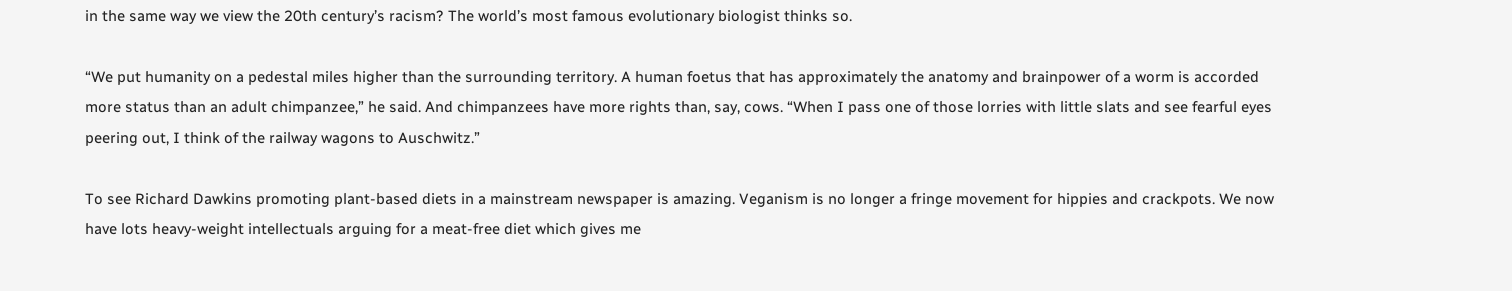in the same way we view the 20th century’s racism? The world’s most famous evolutionary biologist thinks so.

“We put humanity on a pedestal miles higher than the surrounding territory. A human foetus that has approximately the anatomy and brainpower of a worm is accorded more status than an adult chimpanzee,” he said. And chimpanzees have more rights than, say, cows. “When I pass one of those lorries with little slats and see fearful eyes peering out, I think of the railway wagons to Auschwitz.”

To see Richard Dawkins promoting plant-based diets in a mainstream newspaper is amazing. Veganism is no longer a fringe movement for hippies and crackpots. We now have lots heavy-weight intellectuals arguing for a meat-free diet which gives me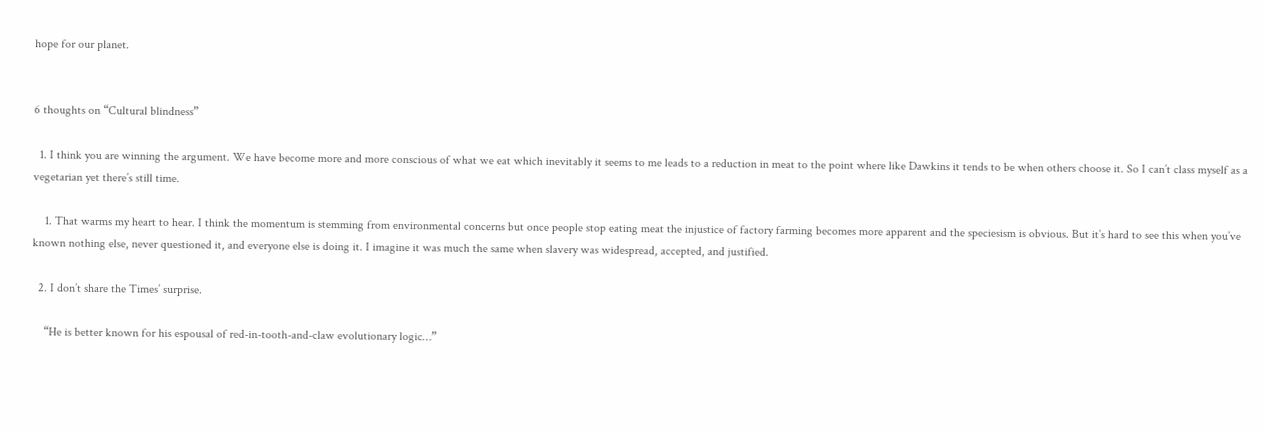hope for our planet.


6 thoughts on “Cultural blindness”

  1. I think you are winning the argument. We have become more and more conscious of what we eat which inevitably it seems to me leads to a reduction in meat to the point where like Dawkins it tends to be when others choose it. So I can’t class myself as a vegetarian yet there’s still time.

    1. That warms my heart to hear. I think the momentum is stemming from environmental concerns but once people stop eating meat the injustice of factory farming becomes more apparent and the speciesism is obvious. But it’s hard to see this when you’ve known nothing else, never questioned it, and everyone else is doing it. I imagine it was much the same when slavery was widespread, accepted, and justified.

  2. I don’t share the Times’ surprise.

    “He is better known for his espousal of red-in-tooth-and-claw evolutionary logic…”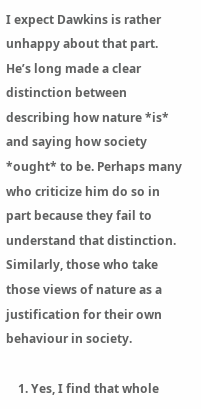I expect Dawkins is rather unhappy about that part. He’s long made a clear distinction between describing how nature *is* and saying how society *ought* to be. Perhaps many who criticize him do so in part because they fail to understand that distinction. Similarly, those who take those views of nature as a justification for their own behaviour in society.

    1. Yes, I find that whole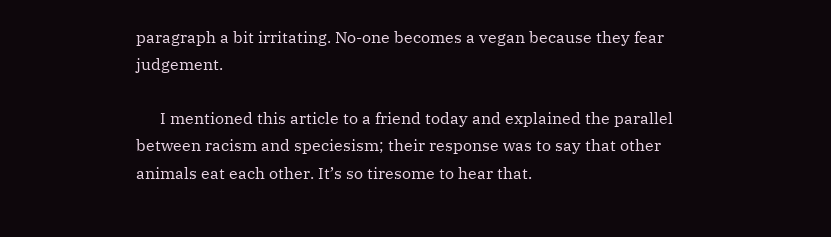paragraph a bit irritating. No-one becomes a vegan because they fear judgement.

      I mentioned this article to a friend today and explained the parallel between racism and speciesism; their response was to say that other animals eat each other. It’s so tiresome to hear that.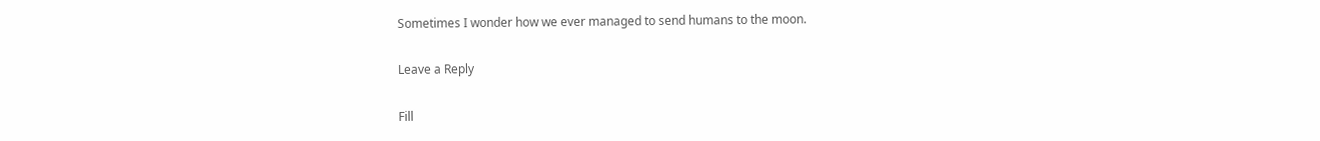Sometimes I wonder how we ever managed to send humans to the moon.

Leave a Reply

Fill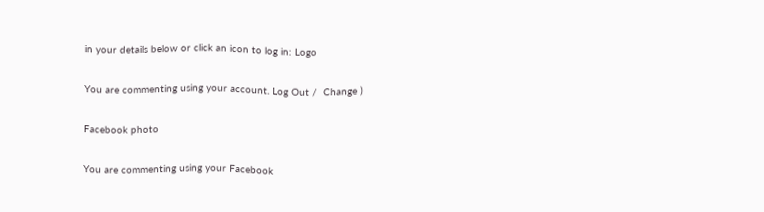in your details below or click an icon to log in: Logo

You are commenting using your account. Log Out /  Change )

Facebook photo

You are commenting using your Facebook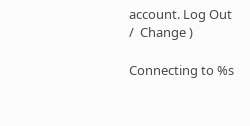account. Log Out /  Change )

Connecting to %s